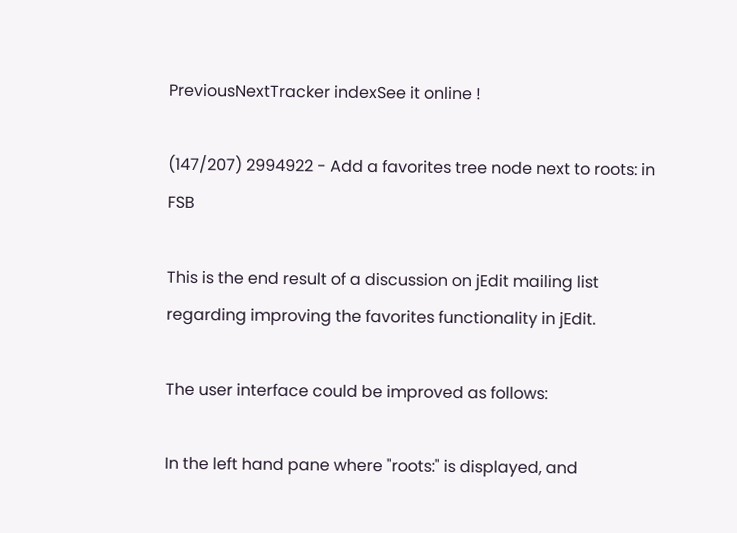PreviousNextTracker indexSee it online !

(147/207) 2994922 - Add a favorites tree node next to roots: in FSB

This is the end result of a discussion on jEdit mailing list regarding improving the favorites functionality in jEdit.

The user interface could be improved as follows:

In the left hand pane where "roots:" is displayed, and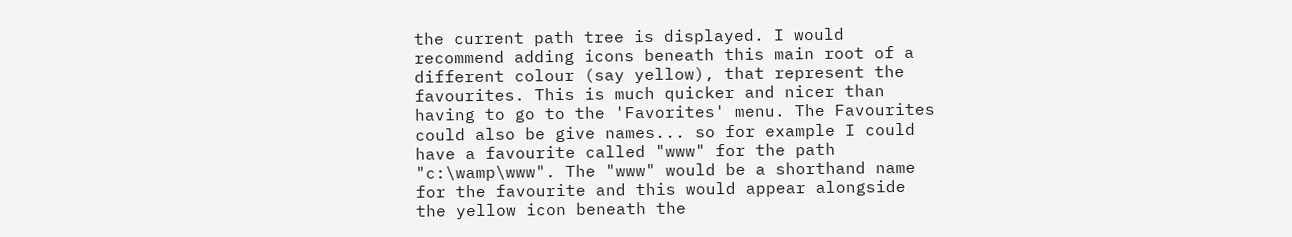the current path tree is displayed. I would recommend adding icons beneath this main root of a different colour (say yellow), that represent the favourites. This is much quicker and nicer than having to go to the 'Favorites' menu. The Favourites could also be give names... so for example I could have a favourite called "www" for the path "c:\wamp\www". The "www" would be a shorthand name for the favourite and this would appear alongside the yellow icon beneath the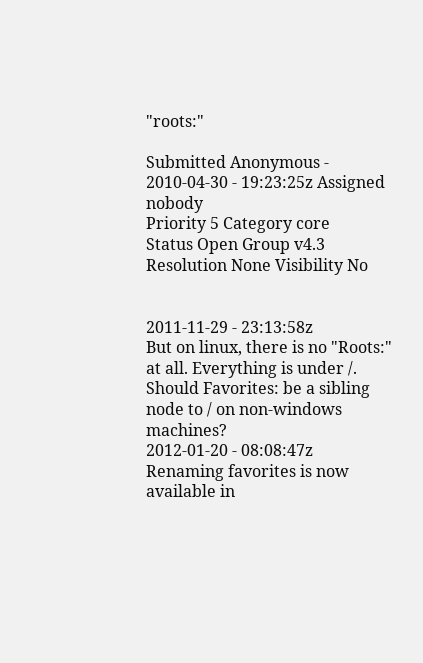"roots:"

Submitted Anonymous - 2010-04-30 - 19:23:25z Assigned nobody
Priority 5 Category core
Status Open Group v4.3
Resolution None Visibility No


2011-11-29 - 23:13:58z
But on linux, there is no "Roots:" at all. Everything is under /. Should Favorites: be a sibling node to / on non-windows machines?
2012-01-20 - 08:08:47z
Renaming favorites is now available in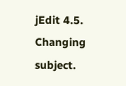jEdit 4.5.
Changing subject.